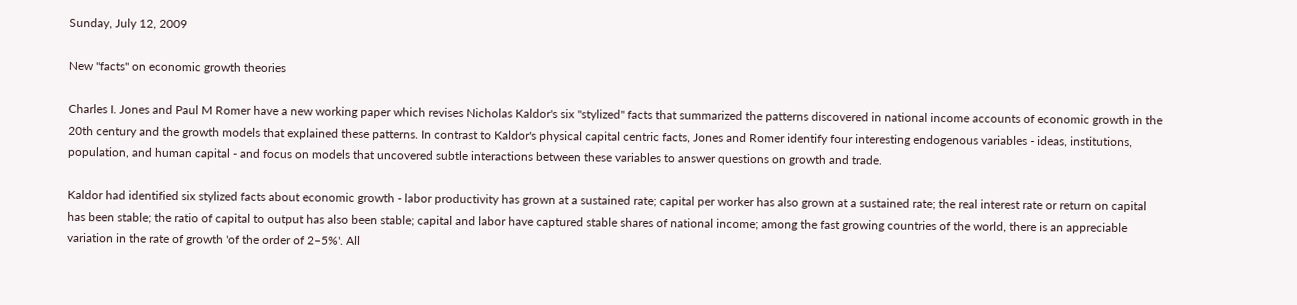Sunday, July 12, 2009

New "facts" on economic growth theories

Charles I. Jones and Paul M Romer have a new working paper which revises Nicholas Kaldor's six "stylized" facts that summarized the patterns discovered in national income accounts of economic growth in the 20th century and the growth models that explained these patterns. In contrast to Kaldor's physical capital centric facts, Jones and Romer identify four interesting endogenous variables - ideas, institutions, population, and human capital - and focus on models that uncovered subtle interactions between these variables to answer questions on growth and trade.

Kaldor had identified six stylized facts about economic growth - labor productivity has grown at a sustained rate; capital per worker has also grown at a sustained rate; the real interest rate or return on capital has been stable; the ratio of capital to output has also been stable; capital and labor have captured stable shares of national income; among the fast growing countries of the world, there is an appreciable variation in the rate of growth 'of the order of 2–5%'. All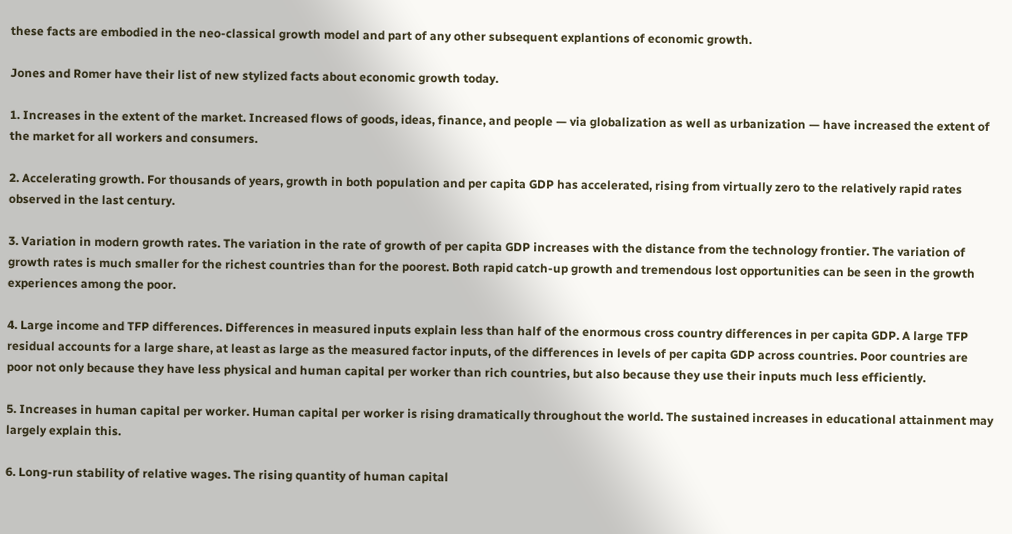these facts are embodied in the neo-classical growth model and part of any other subsequent explantions of economic growth.

Jones and Romer have their list of new stylized facts about economic growth today.

1. Increases in the extent of the market. Increased flows of goods, ideas, finance, and people — via globalization as well as urbanization — have increased the extent of the market for all workers and consumers.

2. Accelerating growth. For thousands of years, growth in both population and per capita GDP has accelerated, rising from virtually zero to the relatively rapid rates observed in the last century.

3. Variation in modern growth rates. The variation in the rate of growth of per capita GDP increases with the distance from the technology frontier. The variation of growth rates is much smaller for the richest countries than for the poorest. Both rapid catch-up growth and tremendous lost opportunities can be seen in the growth experiences among the poor.

4. Large income and TFP differences. Differences in measured inputs explain less than half of the enormous cross country differences in per capita GDP. A large TFP residual accounts for a large share, at least as large as the measured factor inputs, of the differences in levels of per capita GDP across countries. Poor countries are poor not only because they have less physical and human capital per worker than rich countries, but also because they use their inputs much less efficiently.

5. Increases in human capital per worker. Human capital per worker is rising dramatically throughout the world. The sustained increases in educational attainment may largely explain this.

6. Long-run stability of relative wages. The rising quantity of human capital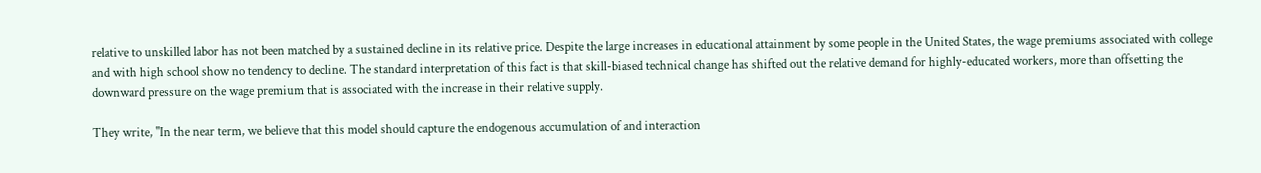relative to unskilled labor has not been matched by a sustained decline in its relative price. Despite the large increases in educational attainment by some people in the United States, the wage premiums associated with college and with high school show no tendency to decline. The standard interpretation of this fact is that skill-biased technical change has shifted out the relative demand for highly-educated workers, more than offsetting the downward pressure on the wage premium that is associated with the increase in their relative supply.

They write, "In the near term, we believe that this model should capture the endogenous accumulation of and interaction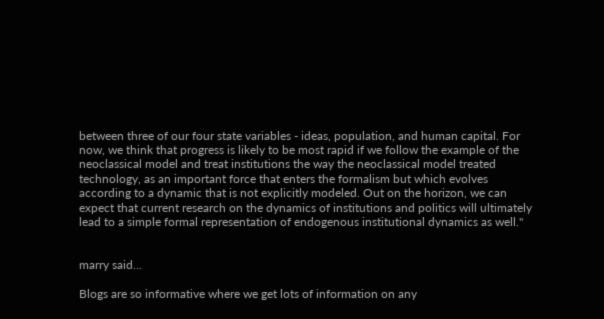between three of our four state variables - ideas, population, and human capital. For now, we think that progress is likely to be most rapid if we follow the example of the neoclassical model and treat institutions the way the neoclassical model treated technology, as an important force that enters the formalism but which evolves according to a dynamic that is not explicitly modeled. Out on the horizon, we can expect that current research on the dynamics of institutions and politics will ultimately lead to a simple formal representation of endogenous institutional dynamics as well."


marry said...

Blogs are so informative where we get lots of information on any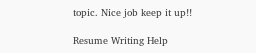topic. Nice job keep it up!!

Resume Writing Help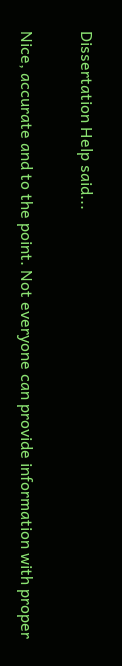Dissertation Help said...

Nice, accurate and to the point. Not everyone can provide information with proper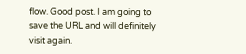flow. Good post. I am going to save the URL and will definitely visit again.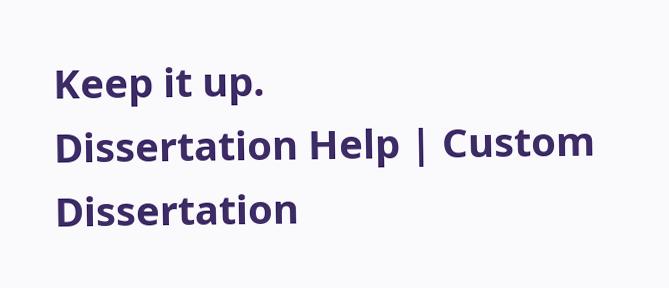Keep it up.
Dissertation Help | Custom Dissertation